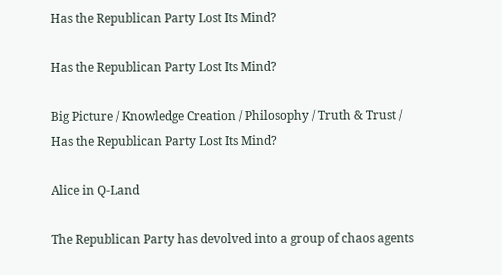Has the Republican Party Lost Its Mind?

Has the Republican Party Lost Its Mind?

Big Picture / Knowledge Creation / Philosophy / Truth & Trust / Has the Republican Party Lost Its Mind?

Alice in Q-Land

The Republican Party has devolved into a group of chaos agents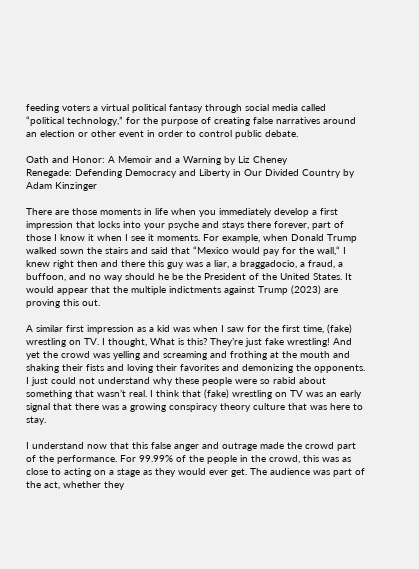feeding voters a virtual political fantasy through social media called “political technology,” for the purpose of creating false narratives around an election or other event in order to control public debate.

Oath and Honor: A Memoir and a Warning by Liz Cheney
Renegade: Defending Democracy and Liberty in Our Divided Country by Adam Kinzinger

There are those moments in life when you immediately develop a first impression that locks into your psyche and stays there forever, part of those I know it when I see it moments. For example, when Donald Trump walked sown the stairs and said that “Mexico would pay for the wall,“ I knew right then and there this guy was a liar, a braggadocio, a fraud, a buffoon, and no way should he be the President of the United States. It would appear that the multiple indictments against Trump (2023) are proving this out.

A similar first impression as a kid was when I saw for the first time, (fake) wrestling on TV. I thought, What is this? They’re just fake wrestling! And yet the crowd was yelling and screaming and frothing at the mouth and shaking their fists and loving their favorites and demonizing the opponents. I just could not understand why these people were so rabid about something that wasn’t real. I think that (fake) wrestling on TV was an early signal that there was a growing conspiracy theory culture that was here to stay.

I understand now that this false anger and outrage made the crowd part of the performance. For 99.99% of the people in the crowd, this was as close to acting on a stage as they would ever get. The audience was part of the act, whether they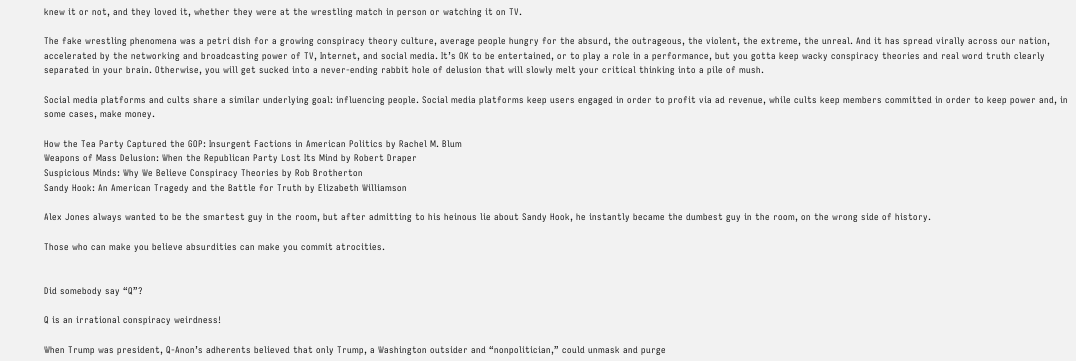knew it or not, and they loved it, whether they were at the wrestling match in person or watching it on TV.

The fake wrestling phenomena was a petri dish for a growing conspiracy theory culture, average people hungry for the absurd, the outrageous, the violent, the extreme, the unreal. And it has spread virally across our nation, accelerated by the networking and broadcasting power of TV, Internet, and social media. It’s OK to be entertained, or to play a role in a performance, but you gotta keep wacky conspiracy theories and real word truth clearly separated in your brain. Otherwise, you will get sucked into a never-ending rabbit hole of delusion that will slowly melt your critical thinking into a pile of mush.

Social media platforms and cults share a similar underlying goal: influencing people. Social media platforms keep users engaged in order to profit via ad revenue, while cults keep members committed in order to keep power and, in some cases, make money.

How the Tea Party Captured the GOP: Insurgent Factions in American Politics by Rachel M. Blum
Weapons of Mass Delusion: When the Republican Party Lost Its Mind by Robert Draper
Suspicious Minds: Why We Believe Conspiracy Theories by Rob Brotherton
Sandy Hook: An American Tragedy and the Battle for Truth by Elizabeth Williamson

Alex Jones always wanted to be the smartest guy in the room, but after admitting to his heinous lie about Sandy Hook, he instantly became the dumbest guy in the room, on the wrong side of history.

Those who can make you believe absurdities can make you commit atrocities.


Did somebody say “Q”?

Q is an irrational conspiracy weirdness!

When Trump was president, Q-Anon’s adherents believed that only Trump, a Washington outsider and “nonpolitician,” could unmask and purge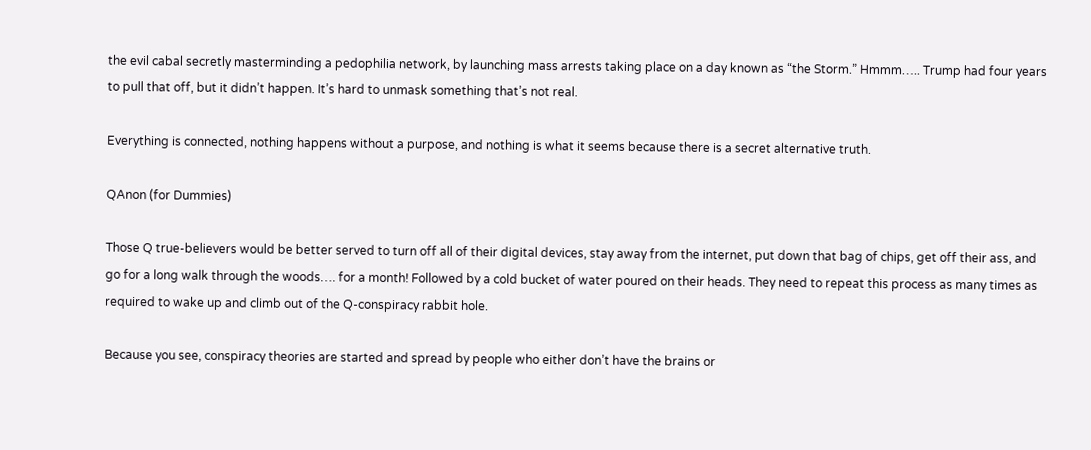the evil cabal secretly masterminding a pedophilia network, by launching mass arrests taking place on a day known as “the Storm.” Hmmm….. Trump had four years to pull that off, but it didn’t happen. It’s hard to unmask something that’s not real.

Everything is connected, nothing happens without a purpose, and nothing is what it seems because there is a secret alternative truth.

QAnon (for Dummies)

Those Q true-believers would be better served to turn off all of their digital devices, stay away from the internet, put down that bag of chips, get off their ass, and go for a long walk through the woods…. for a month! Followed by a cold bucket of water poured on their heads. They need to repeat this process as many times as required to wake up and climb out of the Q-conspiracy rabbit hole.

Because you see, conspiracy theories are started and spread by people who either don’t have the brains or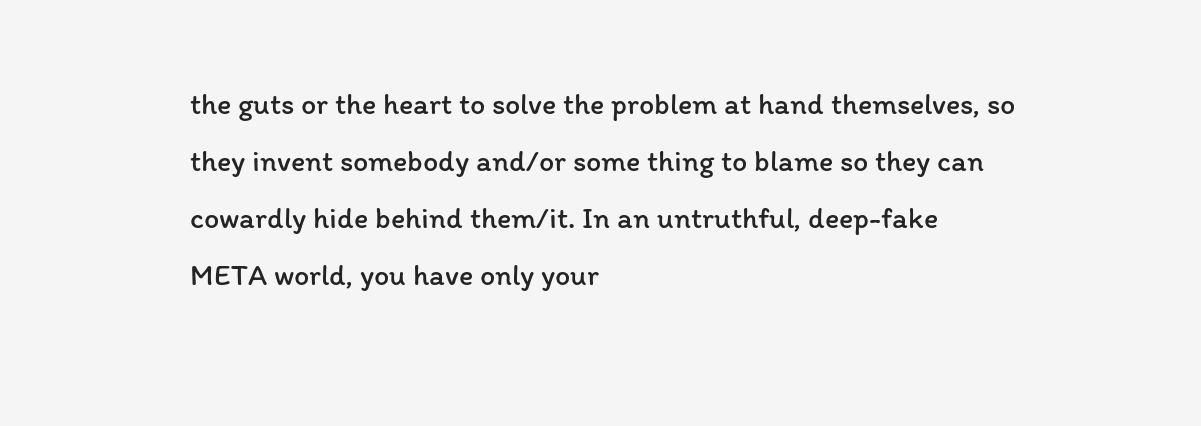the guts or the heart to solve the problem at hand themselves, so they invent somebody and/or some thing to blame so they can cowardly hide behind them/it. In an untruthful, deep-fake META world, you have only your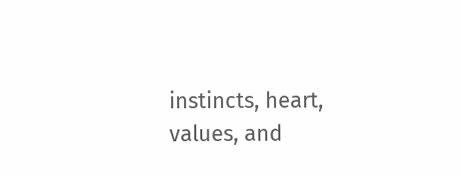instincts, heart, values, and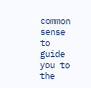common sense to guide you to the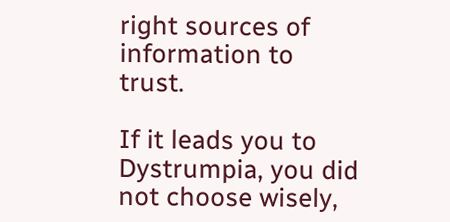right sources of information to trust.

If it leads you to Dystrumpia, you did not choose wisely,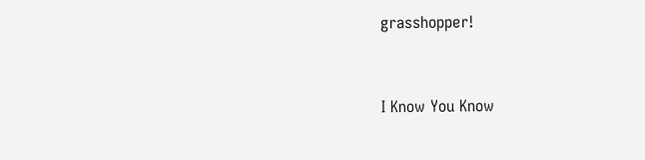grasshopper!



I Know You Know